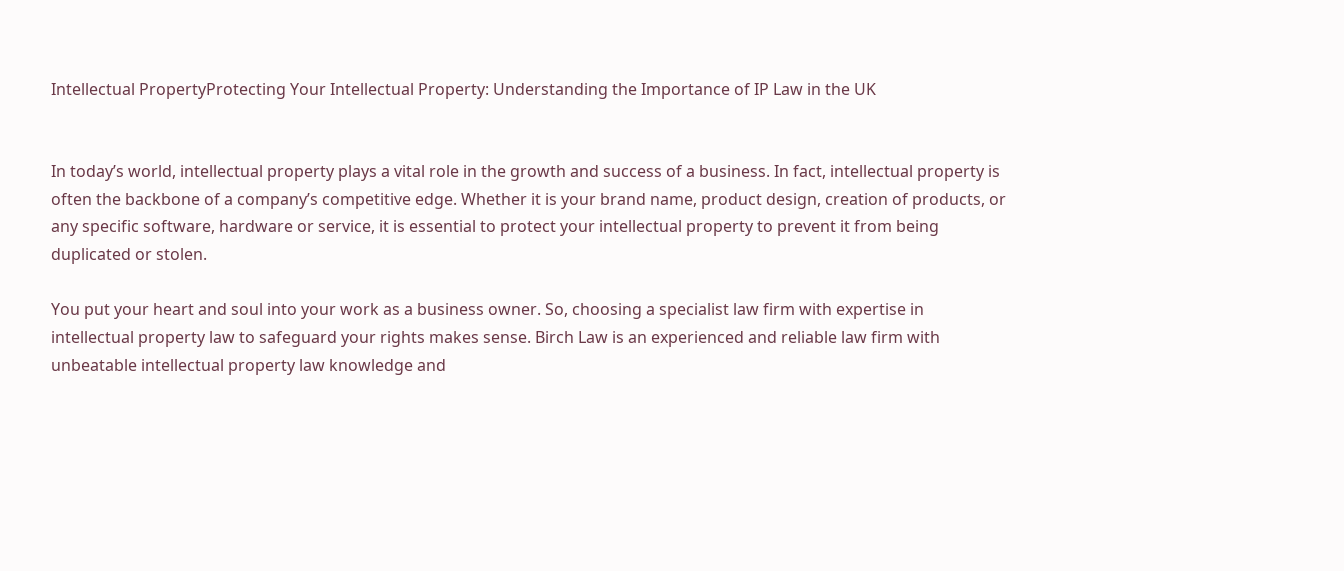Intellectual PropertyProtecting Your Intellectual Property: Understanding the Importance of IP Law in the UK


In today’s world, intellectual property plays a vital role in the growth and success of a business. In fact, intellectual property is often the backbone of a company’s competitive edge. Whether it is your brand name, product design, creation of products, or any specific software, hardware or service, it is essential to protect your intellectual property to prevent it from being duplicated or stolen.

You put your heart and soul into your work as a business owner. So, choosing a specialist law firm with expertise in intellectual property law to safeguard your rights makes sense. Birch Law is an experienced and reliable law firm with unbeatable intellectual property law knowledge and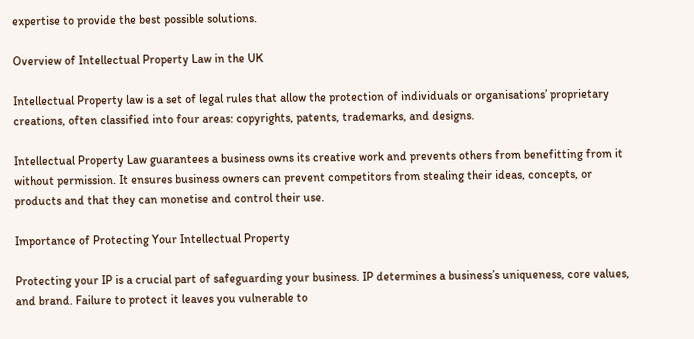expertise to provide the best possible solutions.

Overview of Intellectual Property Law in the UK

Intellectual Property law is a set of legal rules that allow the protection of individuals or organisations’ proprietary creations, often classified into four areas: copyrights, patents, trademarks, and designs.

Intellectual Property Law guarantees a business owns its creative work and prevents others from benefitting from it without permission. It ensures business owners can prevent competitors from stealing their ideas, concepts, or products and that they can monetise and control their use.

Importance of Protecting Your Intellectual Property

Protecting your IP is a crucial part of safeguarding your business. IP determines a business’s uniqueness, core values, and brand. Failure to protect it leaves you vulnerable to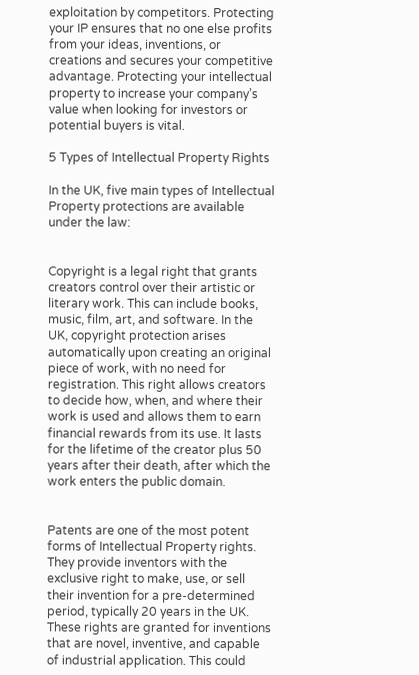exploitation by competitors. Protecting your IP ensures that no one else profits from your ideas, inventions, or creations and secures your competitive advantage. Protecting your intellectual property to increase your company’s value when looking for investors or potential buyers is vital.

5 Types of Intellectual Property Rights

In the UK, five main types of Intellectual Property protections are available under the law:


Copyright is a legal right that grants creators control over their artistic or literary work. This can include books, music, film, art, and software. In the UK, copyright protection arises automatically upon creating an original piece of work, with no need for registration. This right allows creators to decide how, when, and where their work is used and allows them to earn financial rewards from its use. It lasts for the lifetime of the creator plus 50 years after their death, after which the work enters the public domain.


Patents are one of the most potent forms of Intellectual Property rights. They provide inventors with the exclusive right to make, use, or sell their invention for a pre-determined period, typically 20 years in the UK. These rights are granted for inventions that are novel, inventive, and capable of industrial application. This could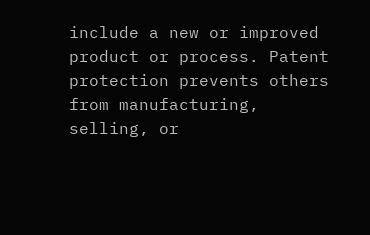include a new or improved product or process. Patent protection prevents others from manufacturing, selling, or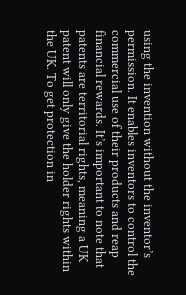using the invention without the inventor’s permission. It enables inventors to control the commercial use of their products and reap financial rewards. It’s important to note that patents are territorial rights, meaning a UK patent will only give the holder rights within the UK. To get protection in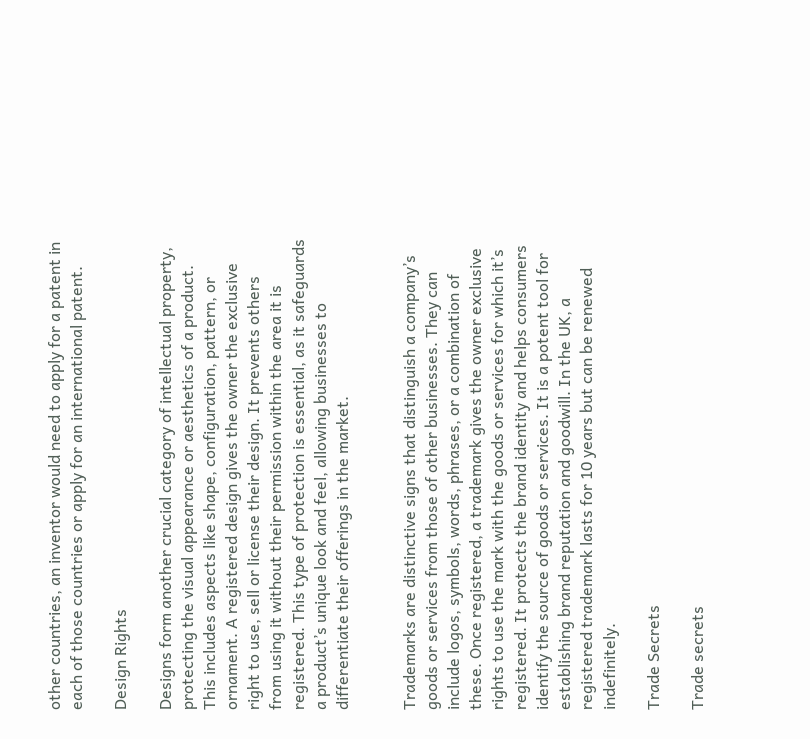other countries, an inventor would need to apply for a patent in each of those countries or apply for an international patent.

Design Rights

Designs form another crucial category of intellectual property, protecting the visual appearance or aesthetics of a product. This includes aspects like shape, configuration, pattern, or ornament. A registered design gives the owner the exclusive right to use, sell or license their design. It prevents others from using it without their permission within the area it is registered. This type of protection is essential, as it safeguards a product’s unique look and feel, allowing businesses to differentiate their offerings in the market.


Trademarks are distinctive signs that distinguish a company’s goods or services from those of other businesses. They can include logos, symbols, words, phrases, or a combination of these. Once registered, a trademark gives the owner exclusive rights to use the mark with the goods or services for which it’s registered. It protects the brand identity and helps consumers identify the source of goods or services. It is a potent tool for establishing brand reputation and goodwill. In the UK, a registered trademark lasts for 10 years but can be renewed indefinitely.

Trade Secrets

Trade secrets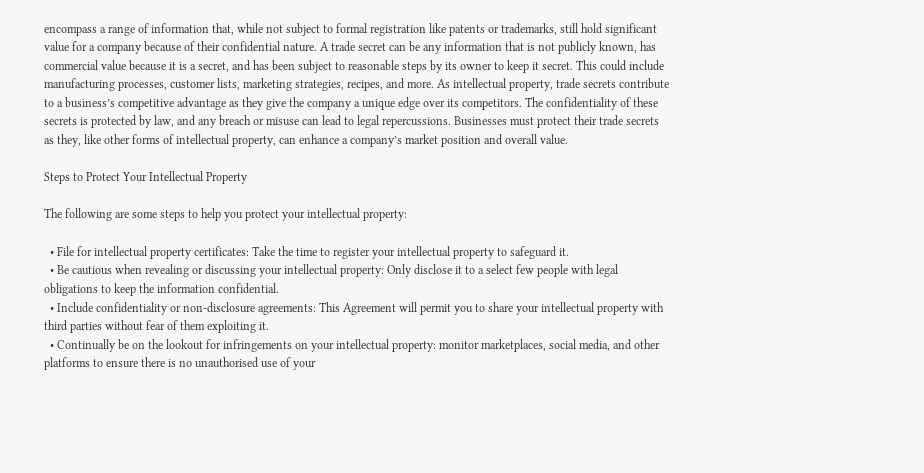encompass a range of information that, while not subject to formal registration like patents or trademarks, still hold significant value for a company because of their confidential nature. A trade secret can be any information that is not publicly known, has commercial value because it is a secret, and has been subject to reasonable steps by its owner to keep it secret. This could include manufacturing processes, customer lists, marketing strategies, recipes, and more. As intellectual property, trade secrets contribute to a business’s competitive advantage as they give the company a unique edge over its competitors. The confidentiality of these secrets is protected by law, and any breach or misuse can lead to legal repercussions. Businesses must protect their trade secrets as they, like other forms of intellectual property, can enhance a company’s market position and overall value.

Steps to Protect Your Intellectual Property

The following are some steps to help you protect your intellectual property:

  • File for intellectual property certificates: Take the time to register your intellectual property to safeguard it.
  • Be cautious when revealing or discussing your intellectual property: Only disclose it to a select few people with legal obligations to keep the information confidential.
  • Include confidentiality or non-disclosure agreements: This Agreement will permit you to share your intellectual property with third parties without fear of them exploiting it.
  • Continually be on the lookout for infringements on your intellectual property: monitor marketplaces, social media, and other platforms to ensure there is no unauthorised use of your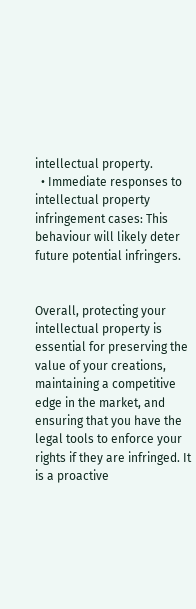intellectual property.
  • Immediate responses to intellectual property infringement cases: This behaviour will likely deter future potential infringers.


Overall, protecting your intellectual property is essential for preserving the value of your creations, maintaining a competitive edge in the market, and ensuring that you have the legal tools to enforce your rights if they are infringed. It is a proactive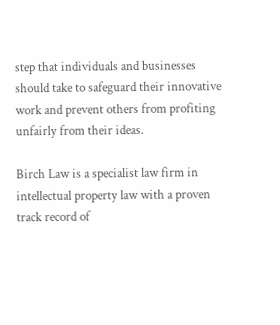step that individuals and businesses should take to safeguard their innovative work and prevent others from profiting unfairly from their ideas.

Birch Law is a specialist law firm in intellectual property law with a proven track record of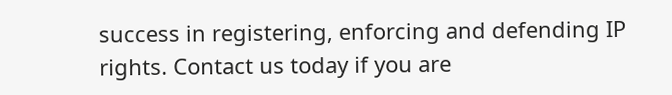success in registering, enforcing and defending IP rights. Contact us today if you are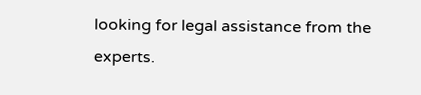looking for legal assistance from the experts.